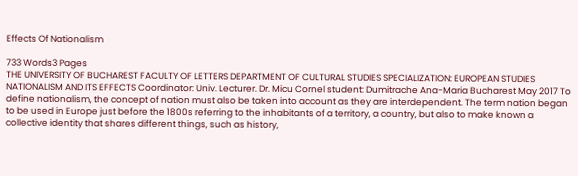Effects Of Nationalism

733 Words3 Pages
THE UNIVERSITY OF BUCHAREST FACULTY OF LETTERS DEPARTMENT OF CULTURAL STUDIES SPECIALIZATION: EUROPEAN STUDIES NATIONALISM AND ITS EFFECTS Coordinator: Univ. Lecturer. Dr. Micu Cornel student: Dumitrache Ana-Maria Bucharest May 2017 To define nationalism, the concept of nation must also be taken into account as they are interdependent. The term nation began to be used in Europe just before the 1800s referring to the inhabitants of a territory, a country, but also to make known a collective identity that shares different things, such as history,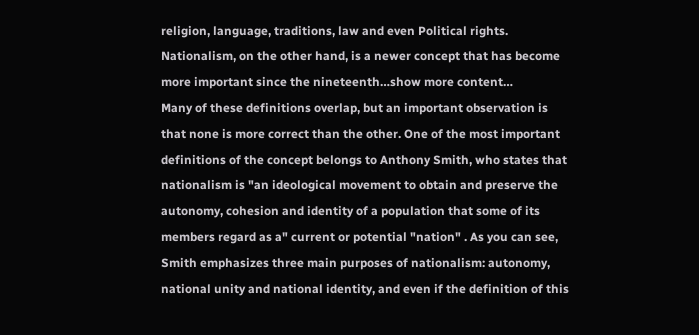religion, language, traditions, law and even Political rights. Nationalism, on the other hand, is a newer concept that has become more important since the nineteenth…show more content…
Many of these definitions overlap, but an important observation is that none is more correct than the other. One of the most important definitions of the concept belongs to Anthony Smith, who states that nationalism is "an ideological movement to obtain and preserve the autonomy, cohesion and identity of a population that some of its members regard as a" current or potential "nation" . As you can see, Smith emphasizes three main purposes of nationalism: autonomy, national unity and national identity, and even if the definition of this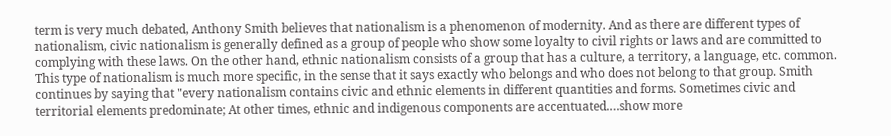term is very much debated, Anthony Smith believes that nationalism is a phenomenon of modernity. And as there are different types of nationalism, civic nationalism is generally defined as a group of people who show some loyalty to civil rights or laws and are committed to complying with these laws. On the other hand, ethnic nationalism consists of a group that has a culture, a territory, a language, etc. common. This type of nationalism is much more specific, in the sense that it says exactly who belongs and who does not belong to that group. Smith continues by saying that "every nationalism contains civic and ethnic elements in different quantities and forms. Sometimes civic and territorial elements predominate; At other times, ethnic and indigenous components are accentuated.…show more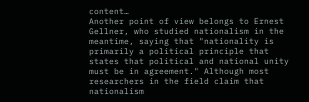content…
Another point of view belongs to Ernest Gellner, who studied nationalism in the meantime, saying that "nationality is primarily a political principle that states that political and national unity must be in agreement." Although most researchers in the field claim that nationalism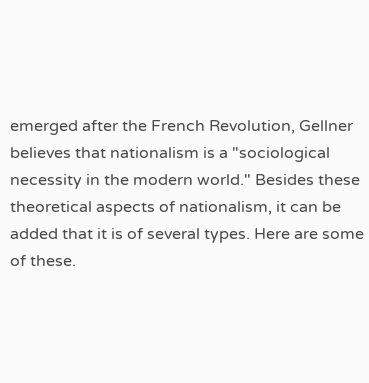emerged after the French Revolution, Gellner believes that nationalism is a "sociological necessity in the modern world." Besides these theoretical aspects of nationalism, it can be added that it is of several types. Here are some of these.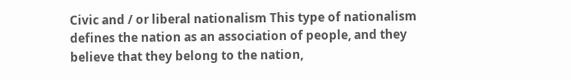Civic and / or liberal nationalism This type of nationalism defines the nation as an association of people, and they believe that they belong to the nation,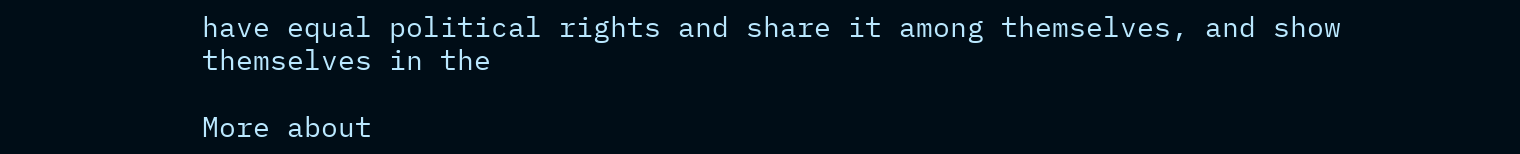have equal political rights and share it among themselves, and show themselves in the

More about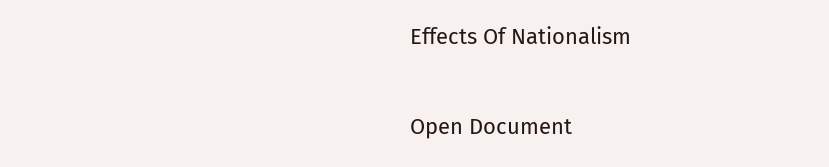Effects Of Nationalism

Open Document